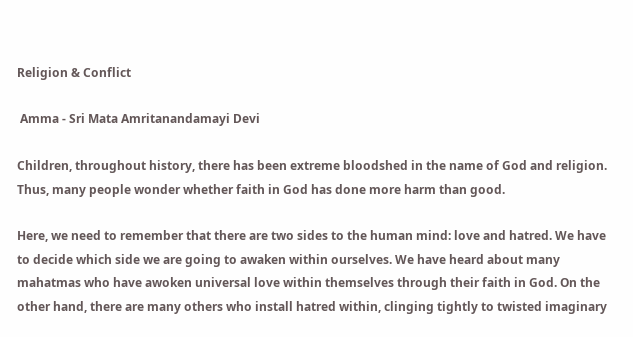Religion & Conflict

 Amma - Sri Mata Amritanandamayi Devi

Children, throughout history, there has been extreme bloodshed in the name of God and religion. Thus, many people wonder whether faith in God has done more harm than good.

Here, we need to remember that there are two sides to the human mind: love and hatred. We have to decide which side we are going to awaken within ourselves. We have heard about many mahatmas who have awoken universal love within themselves through their faith in God. On the other hand, there are many others who install hatred within, clinging tightly to twisted imaginary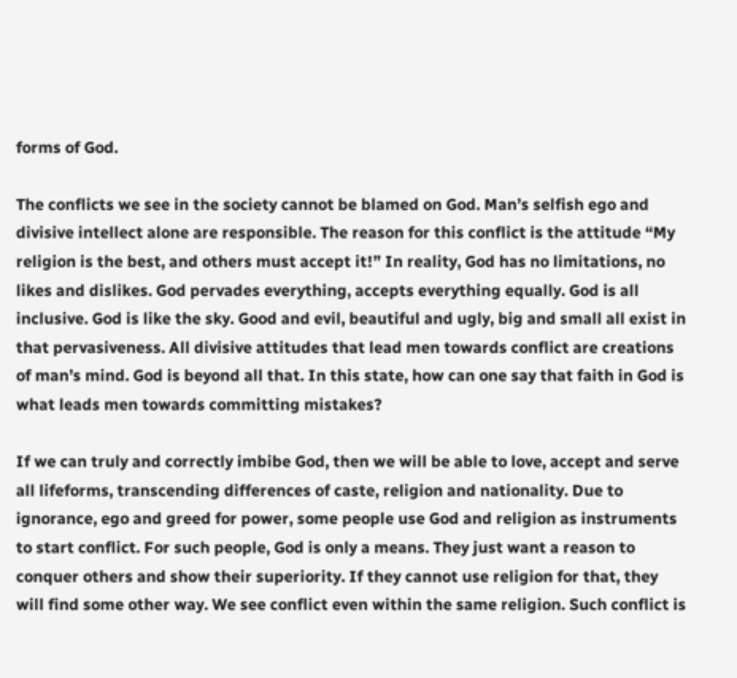forms of God.

The conflicts we see in the society cannot be blamed on God. Man’s selfish ego and divisive intellect alone are responsible. The reason for this conflict is the attitude “My religion is the best, and others must accept it!” In reality, God has no limitations, no likes and dislikes. God pervades everything, accepts everything equally. God is all inclusive. God is like the sky. Good and evil, beautiful and ugly, big and small all exist in that pervasiveness. All divisive attitudes that lead men towards conflict are creations of man’s mind. God is beyond all that. In this state, how can one say that faith in God is what leads men towards committing mistakes?

If we can truly and correctly imbibe God, then we will be able to love, accept and serve all lifeforms, transcending differences of caste, religion and nationality. Due to ignorance, ego and greed for power, some people use God and religion as instruments to start conflict. For such people, God is only a means. They just want a reason to conquer others and show their superiority. If they cannot use religion for that, they will find some other way. We see conflict even within the same religion. Such conflict is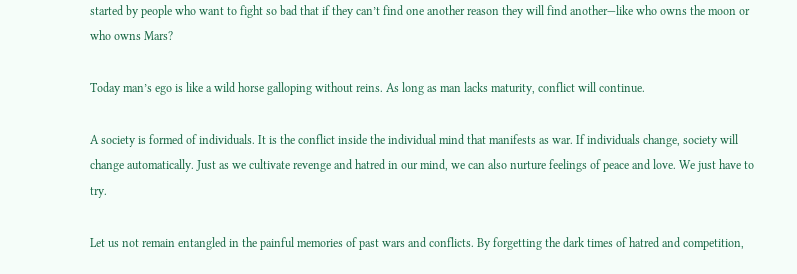started by people who want to fight so bad that if they can’t find one another reason they will find another—like who owns the moon or who owns Mars?

Today man’s ego is like a wild horse galloping without reins. As long as man lacks maturity, conflict will continue.

A society is formed of individuals. It is the conflict inside the individual mind that manifests as war. If individuals change, society will change automatically. Just as we cultivate revenge and hatred in our mind, we can also nurture feelings of peace and love. We just have to try.

Let us not remain entangled in the painful memories of past wars and conflicts. By forgetting the dark times of hatred and competition,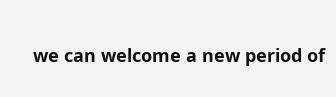we can welcome a new period of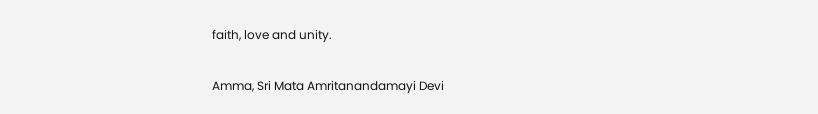faith, love and unity.

Amma, Sri Mata Amritanandamayi Devi